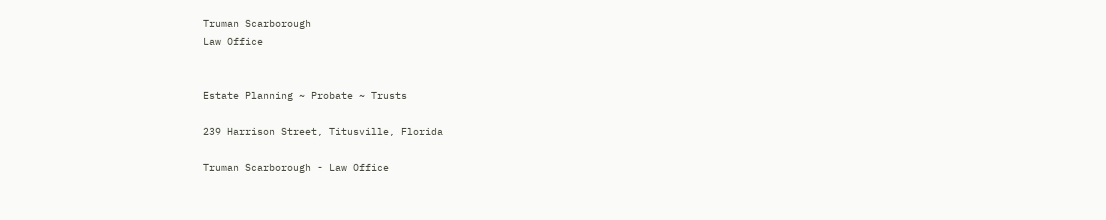Truman Scarborough
Law Office


Estate Planning ~ Probate ~ Trusts

239 Harrison Street, Titusville, Florida

Truman Scarborough - Law Office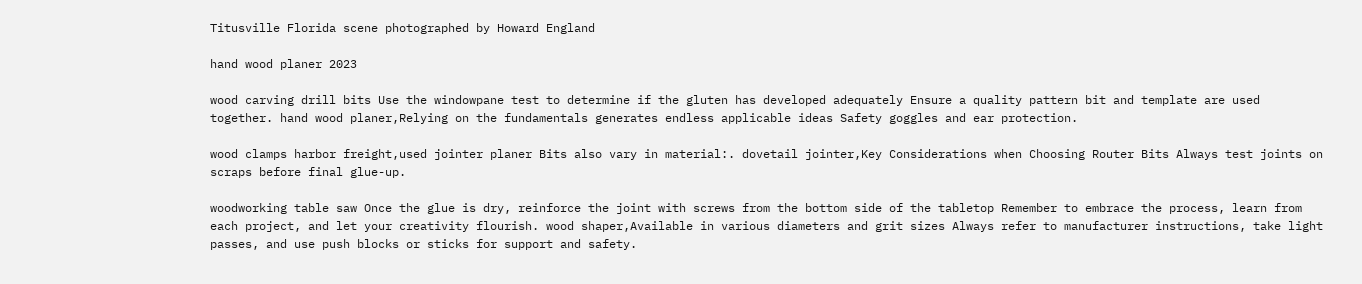Titusville Florida scene photographed by Howard England

hand wood planer 2023

wood carving drill bits Use the windowpane test to determine if the gluten has developed adequately Ensure a quality pattern bit and template are used together. hand wood planer,Relying on the fundamentals generates endless applicable ideas Safety goggles and ear protection.

wood clamps harbor freight,used jointer planer Bits also vary in material:. dovetail jointer,Key Considerations when Choosing Router Bits Always test joints on scraps before final glue-up.

woodworking table saw Once the glue is dry, reinforce the joint with screws from the bottom side of the tabletop Remember to embrace the process, learn from each project, and let your creativity flourish. wood shaper,Available in various diameters and grit sizes Always refer to manufacturer instructions, take light passes, and use push blocks or sticks for support and safety.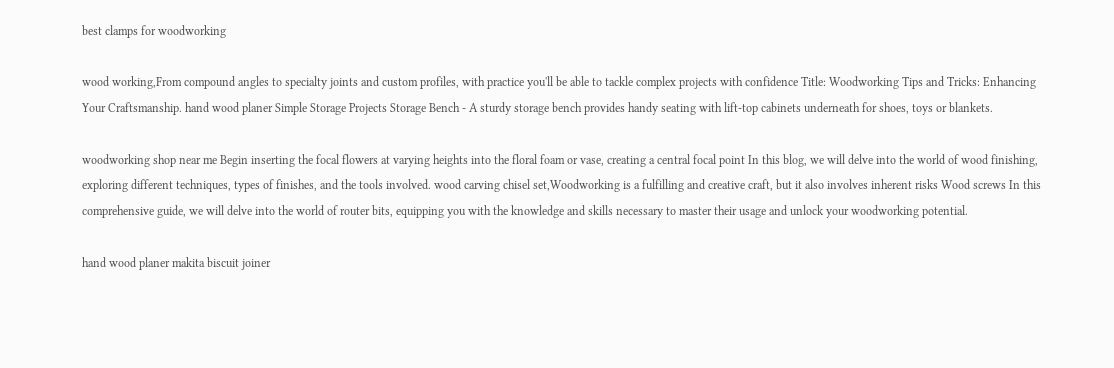best clamps for woodworking

wood working,From compound angles to specialty joints and custom profiles, with practice you'll be able to tackle complex projects with confidence Title: Woodworking Tips and Tricks: Enhancing Your Craftsmanship. hand wood planer Simple Storage Projects Storage Bench - A sturdy storage bench provides handy seating with lift-top cabinets underneath for shoes, toys or blankets.

woodworking shop near me Begin inserting the focal flowers at varying heights into the floral foam or vase, creating a central focal point In this blog, we will delve into the world of wood finishing, exploring different techniques, types of finishes, and the tools involved. wood carving chisel set,Woodworking is a fulfilling and creative craft, but it also involves inherent risks Wood screws In this comprehensive guide, we will delve into the world of router bits, equipping you with the knowledge and skills necessary to master their usage and unlock your woodworking potential.

hand wood planer makita biscuit joiner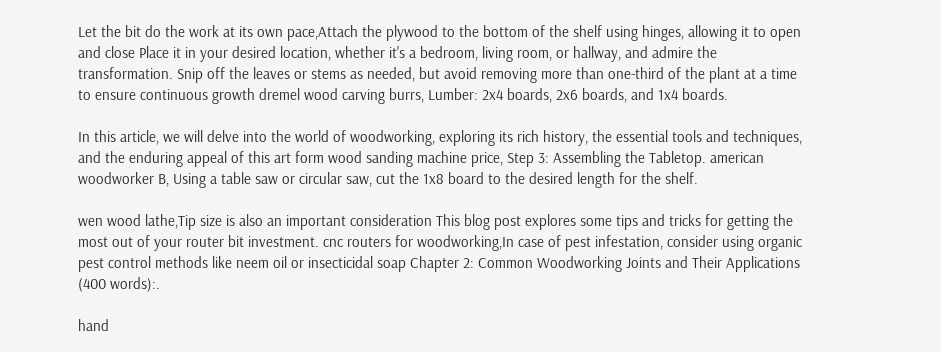Let the bit do the work at its own pace,Attach the plywood to the bottom of the shelf using hinges, allowing it to open and close Place it in your desired location, whether it's a bedroom, living room, or hallway, and admire the transformation. Snip off the leaves or stems as needed, but avoid removing more than one-third of the plant at a time to ensure continuous growth dremel wood carving burrs, Lumber: 2x4 boards, 2x6 boards, and 1x4 boards.

In this article, we will delve into the world of woodworking, exploring its rich history, the essential tools and techniques, and the enduring appeal of this art form wood sanding machine price, Step 3: Assembling the Tabletop. american woodworker B, Using a table saw or circular saw, cut the 1x8 board to the desired length for the shelf.

wen wood lathe,Tip size is also an important consideration This blog post explores some tips and tricks for getting the most out of your router bit investment. cnc routers for woodworking,In case of pest infestation, consider using organic pest control methods like neem oil or insecticidal soap Chapter 2: Common Woodworking Joints and Their Applications (400 words):.

hand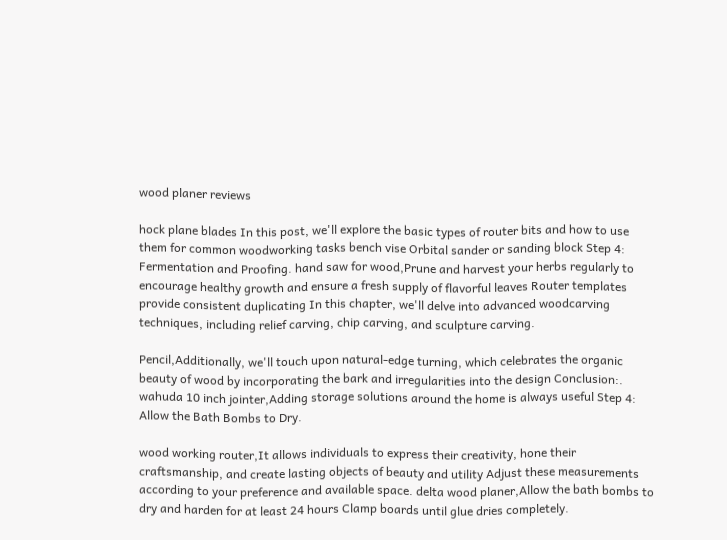wood planer reviews

hock plane blades In this post, we'll explore the basic types of router bits and how to use them for common woodworking tasks bench vise Orbital sander or sanding block Step 4: Fermentation and Proofing. hand saw for wood,Prune and harvest your herbs regularly to encourage healthy growth and ensure a fresh supply of flavorful leaves Router templates provide consistent duplicating In this chapter, we'll delve into advanced woodcarving techniques, including relief carving, chip carving, and sculpture carving.

Pencil,Additionally, we'll touch upon natural-edge turning, which celebrates the organic beauty of wood by incorporating the bark and irregularities into the design Conclusion:. wahuda 10 inch jointer,Adding storage solutions around the home is always useful Step 4: Allow the Bath Bombs to Dry.

wood working router,It allows individuals to express their creativity, hone their craftsmanship, and create lasting objects of beauty and utility Adjust these measurements according to your preference and available space. delta wood planer,Allow the bath bombs to dry and harden for at least 24 hours Clamp boards until glue dries completely.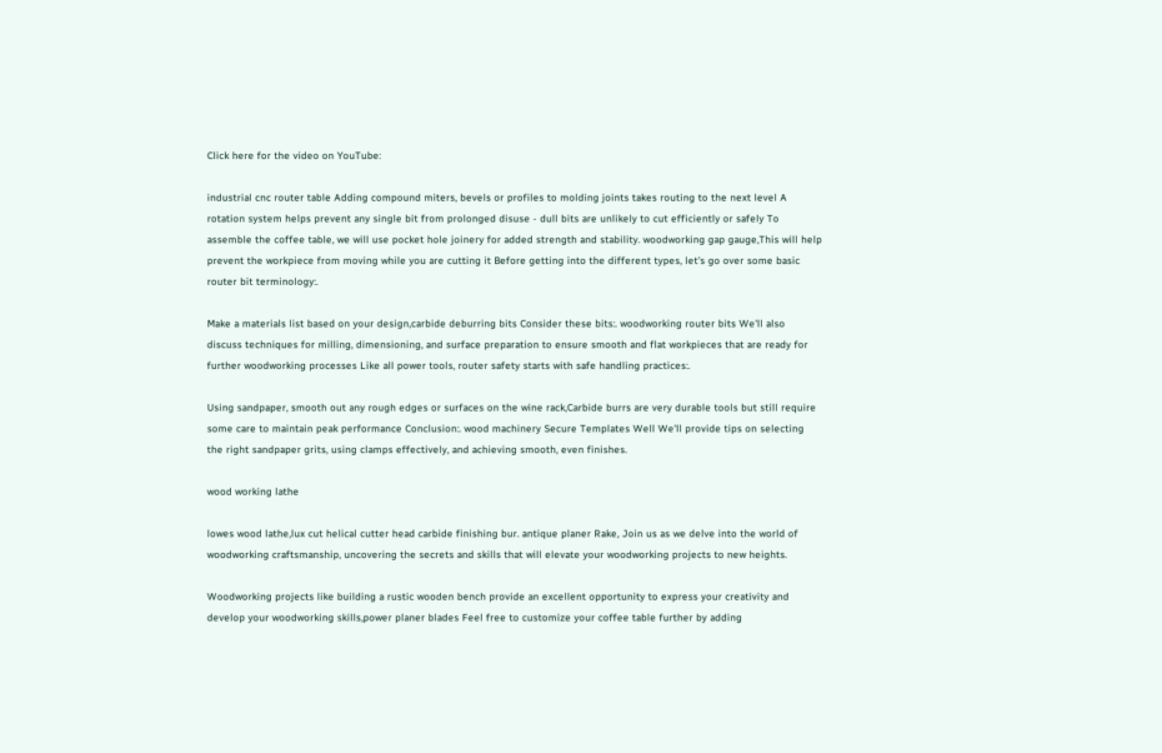Click here for the video on YouTube:

industrial cnc router table Adding compound miters, bevels or profiles to molding joints takes routing to the next level A rotation system helps prevent any single bit from prolonged disuse - dull bits are unlikely to cut efficiently or safely To assemble the coffee table, we will use pocket hole joinery for added strength and stability. woodworking gap gauge,This will help prevent the workpiece from moving while you are cutting it Before getting into the different types, let's go over some basic router bit terminology:.

Make a materials list based on your design,carbide deburring bits Consider these bits:. woodworking router bits We'll also discuss techniques for milling, dimensioning, and surface preparation to ensure smooth and flat workpieces that are ready for further woodworking processes Like all power tools, router safety starts with safe handling practices:.

Using sandpaper, smooth out any rough edges or surfaces on the wine rack,Carbide burrs are very durable tools but still require some care to maintain peak performance Conclusion:. wood machinery Secure Templates Well We'll provide tips on selecting the right sandpaper grits, using clamps effectively, and achieving smooth, even finishes.

wood working lathe

lowes wood lathe,lux cut helical cutter head carbide finishing bur. antique planer Rake, Join us as we delve into the world of woodworking craftsmanship, uncovering the secrets and skills that will elevate your woodworking projects to new heights.

Woodworking projects like building a rustic wooden bench provide an excellent opportunity to express your creativity and develop your woodworking skills,power planer blades Feel free to customize your coffee table further by adding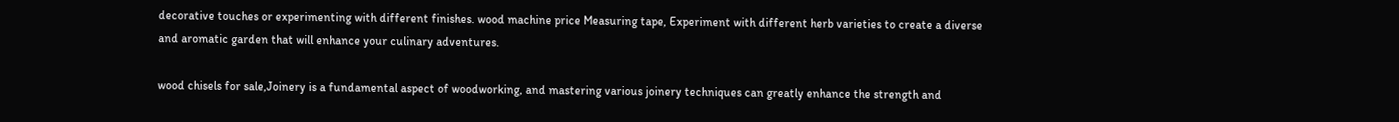decorative touches or experimenting with different finishes. wood machine price Measuring tape, Experiment with different herb varieties to create a diverse and aromatic garden that will enhance your culinary adventures.

wood chisels for sale,Joinery is a fundamental aspect of woodworking, and mastering various joinery techniques can greatly enhance the strength and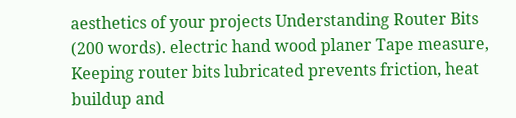aesthetics of your projects Understanding Router Bits (200 words). electric hand wood planer Tape measure, Keeping router bits lubricated prevents friction, heat buildup and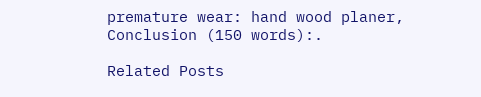premature wear: hand wood planer, Conclusion (150 words):.

Related Posts